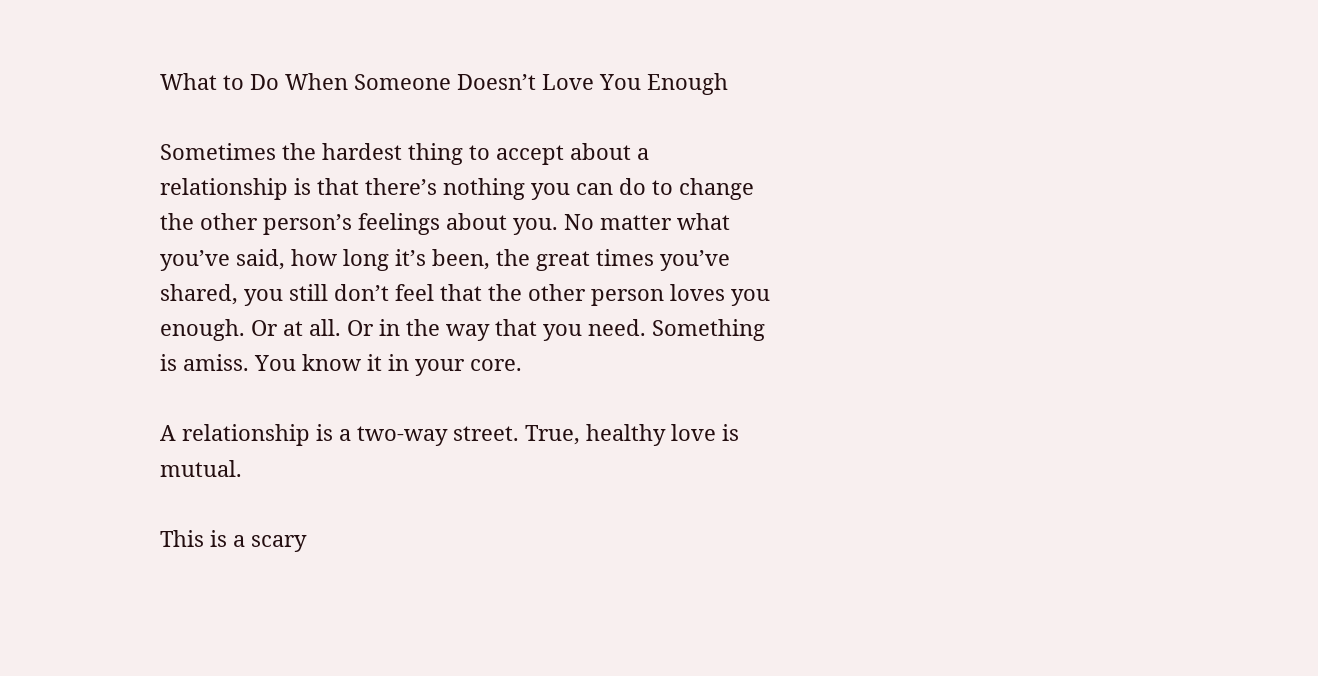What to Do When Someone Doesn’t Love You Enough

Sometimes the hardest thing to accept about a relationship is that there’s nothing you can do to change the other person’s feelings about you. No matter what you’ve said, how long it’s been, the great times you’ve shared, you still don’t feel that the other person loves you enough. Or at all. Or in the way that you need. Something is amiss. You know it in your core.

A relationship is a two-way street. True, healthy love is mutual.

This is a scary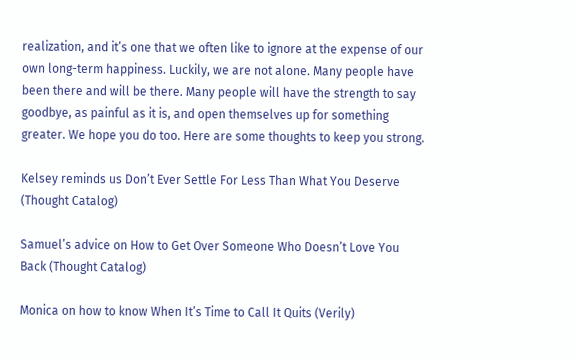realization, and it’s one that we often like to ignore at the expense of our own long-term happiness. Luckily, we are not alone. Many people have been there and will be there. Many people will have the strength to say goodbye, as painful as it is, and open themselves up for something greater. We hope you do too. Here are some thoughts to keep you strong.

Kelsey reminds us Don’t Ever Settle For Less Than What You Deserve (Thought Catalog)

Samuel’s advice on How to Get Over Someone Who Doesn’t Love You Back (Thought Catalog)

Monica on how to know When It’s Time to Call It Quits (Verily)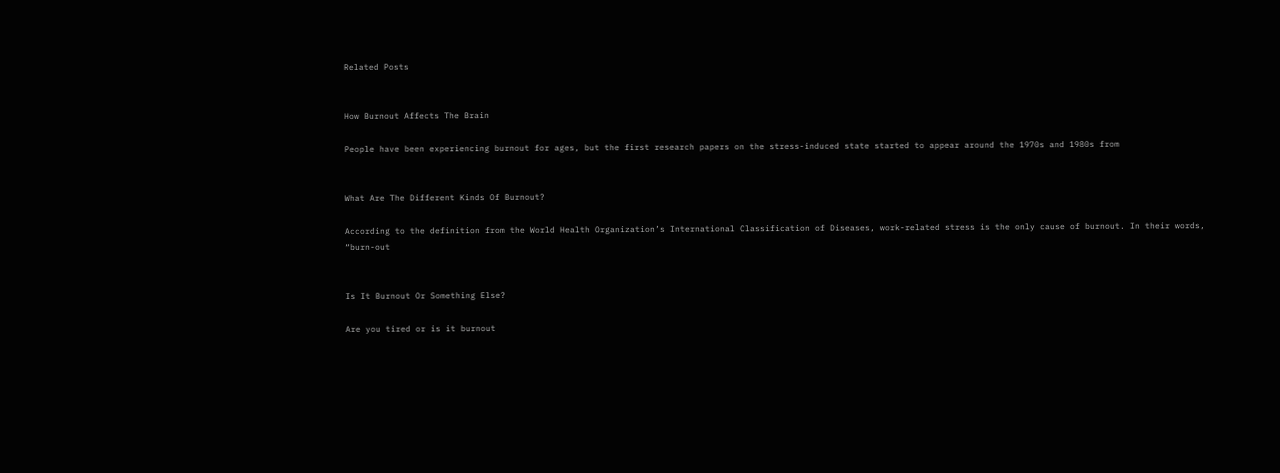Related Posts


How Burnout Affects The Brain

People have been experiencing burnout for ages, but the first research papers on the stress-induced state started to appear around the 1970s and 1980s from


What Are The Different Kinds Of Burnout?

According to the definition from the World Health Organization’s International Classification of Diseases, work-related stress is the only cause of burnout. In their words, “burn-out


Is It Burnout Or Something Else?

Are you tired or is it burnout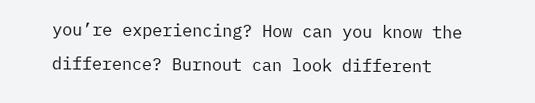you’re experiencing? How can you know the difference? Burnout can look different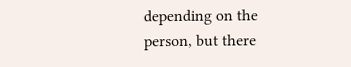depending on the person, but there